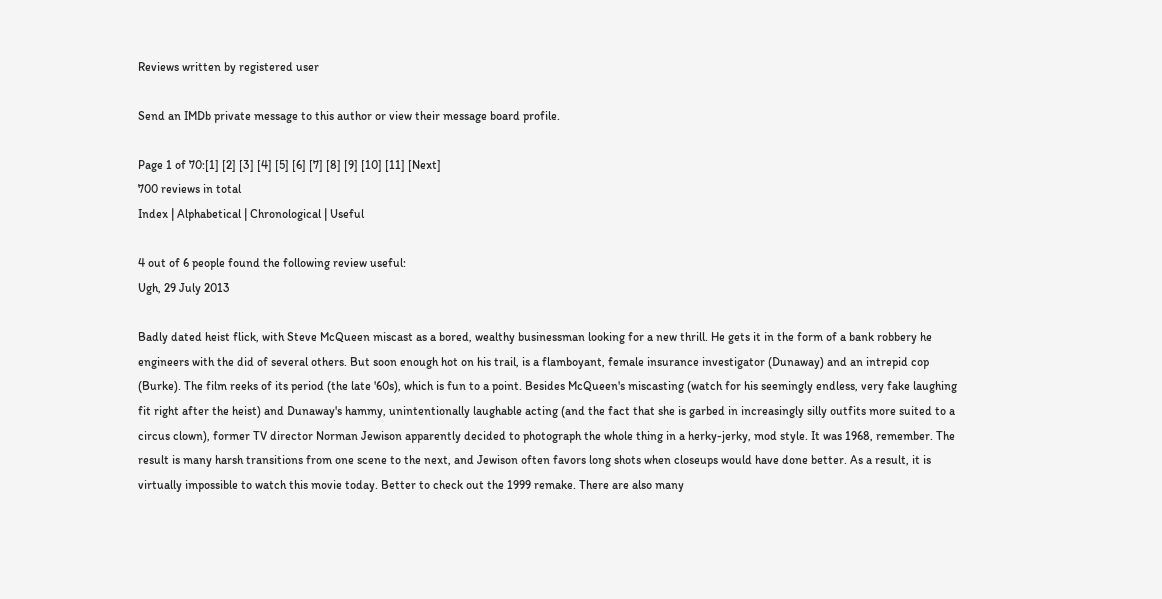Reviews written by registered user

Send an IMDb private message to this author or view their message board profile.

Page 1 of 70:[1] [2] [3] [4] [5] [6] [7] [8] [9] [10] [11] [Next]
700 reviews in total
Index | Alphabetical | Chronological | Useful

4 out of 6 people found the following review useful:
Ugh, 29 July 2013

Badly dated heist flick, with Steve McQueen miscast as a bored, wealthy businessman looking for a new thrill. He gets it in the form of a bank robbery he engineers with the did of several others. But soon enough hot on his trail, is a flamboyant, female insurance investigator (Dunaway) and an intrepid cop (Burke). The film reeks of its period (the late '60s), which is fun to a point. Besides McQueen's miscasting (watch for his seemingly endless, very fake laughing fit right after the heist) and Dunaway's hammy, unintentionally laughable acting (and the fact that she is garbed in increasingly silly outfits more suited to a circus clown), former TV director Norman Jewison apparently decided to photograph the whole thing in a herky-jerky, mod style. It was 1968, remember. The result is many harsh transitions from one scene to the next, and Jewison often favors long shots when closeups would have done better. As a result, it is virtually impossible to watch this movie today. Better to check out the 1999 remake. There are also many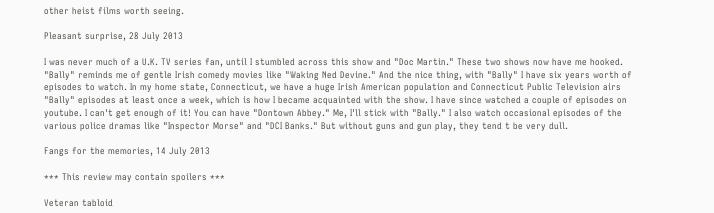other heist films worth seeing.

Pleasant surprise, 28 July 2013

I was never much of a U.K. TV series fan, until I stumbled across this show and "Doc Martin." These two shows now have me hooked. "Bally" reminds me of gentle Irish comedy movies like "Waking Ned Devine." And the nice thing, with "Bally" I have six years worth of episodes to watch. In my home state, Connecticut, we have a huge Irish American population and Connecticut Public Television airs "Bally" episodes at least once a week, which is how I became acquainted with the show. I have since watched a couple of episodes on youtube. I can't get enough of it! You can have "Dontown Abbey." Me, I'll stick with "Bally." I also watch occasional episodes of the various police dramas like "Inspector Morse" and "DCI Banks." But without guns and gun play, they tend t be very dull.

Fangs for the memories, 14 July 2013

*** This review may contain spoilers ***

Veteran tabloid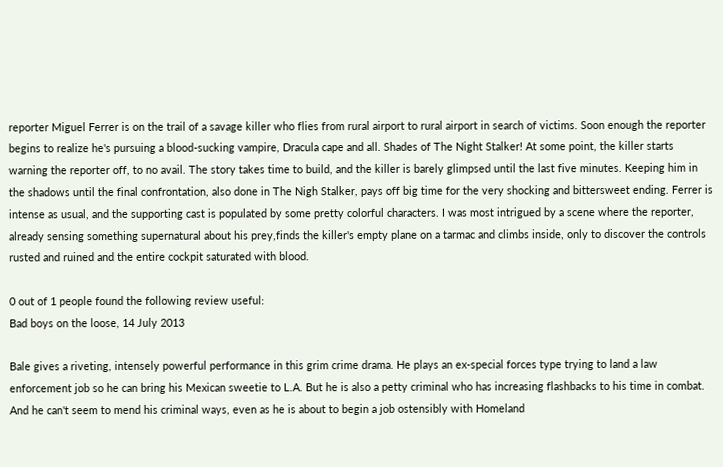reporter Miguel Ferrer is on the trail of a savage killer who flies from rural airport to rural airport in search of victims. Soon enough the reporter begins to realize he's pursuing a blood-sucking vampire, Dracula cape and all. Shades of The Night Stalker! At some point, the killer starts warning the reporter off, to no avail. The story takes time to build, and the killer is barely glimpsed until the last five minutes. Keeping him in the shadows until the final confrontation, also done in The Nigh Stalker, pays off big time for the very shocking and bittersweet ending. Ferrer is intense as usual, and the supporting cast is populated by some pretty colorful characters. I was most intrigued by a scene where the reporter, already sensing something supernatural about his prey,finds the killer's empty plane on a tarmac and climbs inside, only to discover the controls rusted and ruined and the entire cockpit saturated with blood.

0 out of 1 people found the following review useful:
Bad boys on the loose, 14 July 2013

Bale gives a riveting, intensely powerful performance in this grim crime drama. He plays an ex-special forces type trying to land a law enforcement job so he can bring his Mexican sweetie to L.A. But he is also a petty criminal who has increasing flashbacks to his time in combat. And he can't seem to mend his criminal ways, even as he is about to begin a job ostensibly with Homeland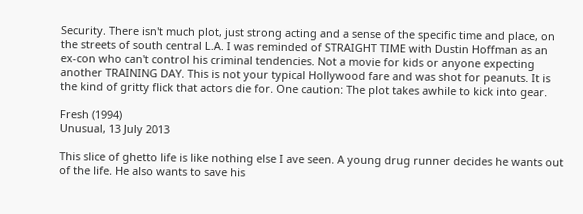Security. There isn't much plot, just strong acting and a sense of the specific time and place, on the streets of south central L.A. I was reminded of STRAIGHT TIME with Dustin Hoffman as an ex-con who can't control his criminal tendencies. Not a movie for kids or anyone expecting another TRAINING DAY. This is not your typical Hollywood fare and was shot for peanuts. It is the kind of gritty flick that actors die for. One caution: The plot takes awhile to kick into gear.

Fresh (1994)
Unusual, 13 July 2013

This slice of ghetto life is like nothing else I ave seen. A young drug runner decides he wants out of the life. He also wants to save his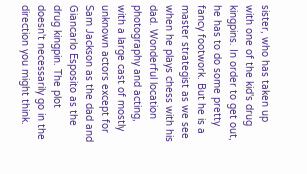sister, who has taken up with one of the kid's drug kingpins. In order to get out, he has to do some pretty fancy footwork. But he is a master strategist as we see when he plays chess with his dad. Wonderful location photography and acting, with a large cast of mostly unknown actors except for Sam Jackson as the dad and Giancarlo Esposito as the drug kingpin. The plot doesn't necessarily go in the direction you might think.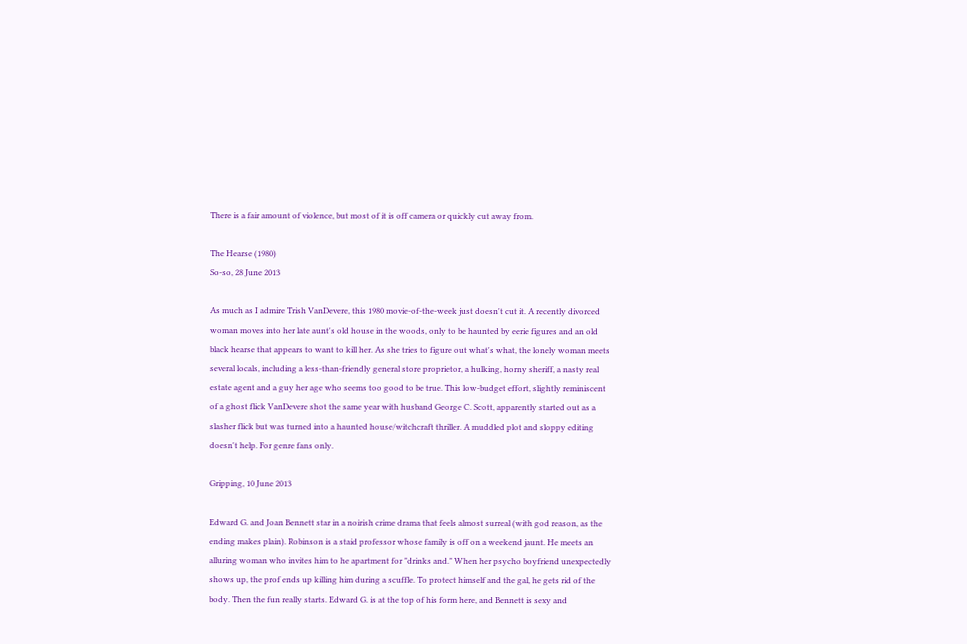There is a fair amount of violence, but most of it is off camera or quickly cut away from.

The Hearse (1980)
So-so, 28 June 2013

As much as I admire Trish VanDevere, this 1980 movie-of-the-week just doesn't cut it. A recently divorced woman moves into her late aunt's old house in the woods, only to be haunted by eerie figures and an old black hearse that appears to want to kill her. As she tries to figure out what's what, the lonely woman meets several locals, including a less-than-friendly general store proprietor, a hulking, horny sheriff, a nasty real estate agent and a guy her age who seems too good to be true. This low-budget effort, slightly reminiscent of a ghost flick VanDevere shot the same year with husband George C. Scott, apparently started out as a slasher flick but was turned into a haunted house/witchcraft thriller. A muddled plot and sloppy editing doesn't help. For genre fans only.

Gripping, 10 June 2013

Edward G. and Joan Bennett star in a noirish crime drama that feels almost surreal (with god reason, as the ending makes plain). Robinson is a staid professor whose family is off on a weekend jaunt. He meets an alluring woman who invites him to he apartment for "drinks and." When her psycho boyfriend unexpectedly shows up, the prof ends up killing him during a scuffle. To protect himself and the gal, he gets rid of the body. Then the fun really starts. Edward G. is at the top of his form here, and Bennett is sexy and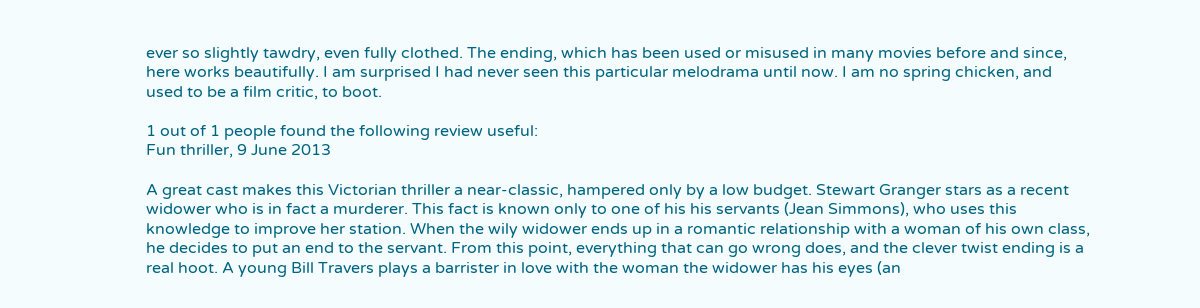ever so slightly tawdry, even fully clothed. The ending, which has been used or misused in many movies before and since, here works beautifully. I am surprised I had never seen this particular melodrama until now. I am no spring chicken, and used to be a film critic, to boot.

1 out of 1 people found the following review useful:
Fun thriller, 9 June 2013

A great cast makes this Victorian thriller a near-classic, hampered only by a low budget. Stewart Granger stars as a recent widower who is in fact a murderer. This fact is known only to one of his his servants (Jean Simmons), who uses this knowledge to improve her station. When the wily widower ends up in a romantic relationship with a woman of his own class, he decides to put an end to the servant. From this point, everything that can go wrong does, and the clever twist ending is a real hoot. A young Bill Travers plays a barrister in love with the woman the widower has his eyes (an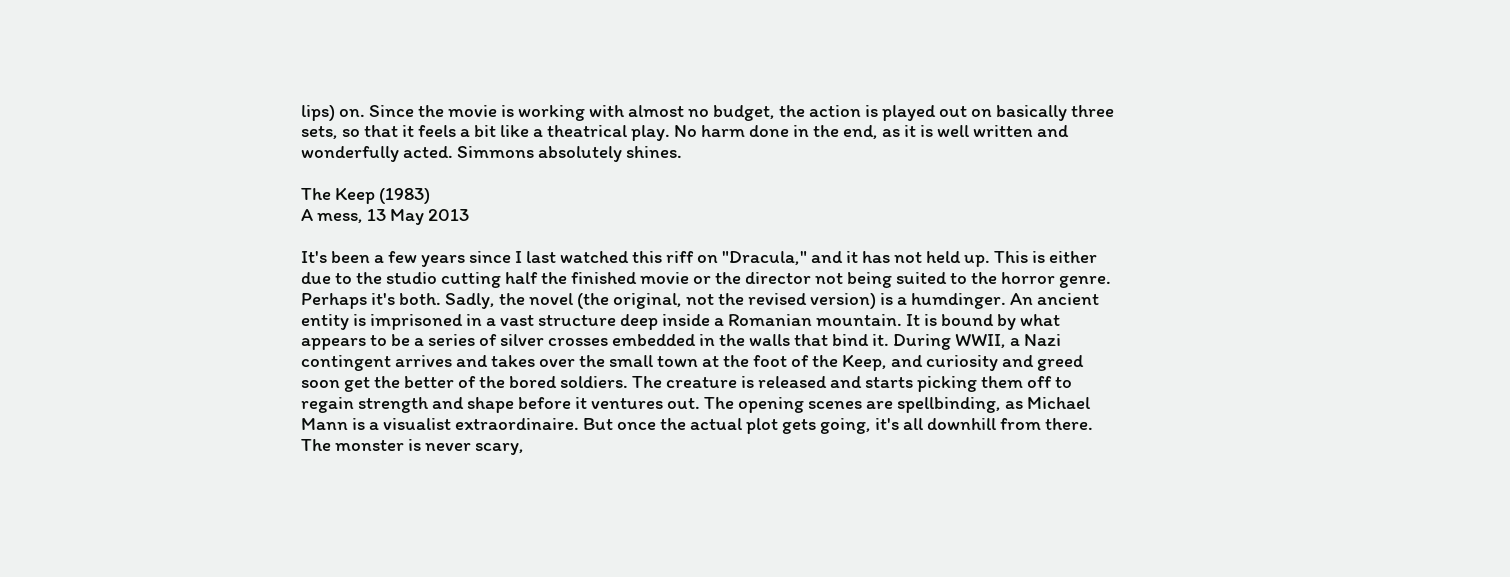lips) on. Since the movie is working with almost no budget, the action is played out on basically three sets, so that it feels a bit like a theatrical play. No harm done in the end, as it is well written and wonderfully acted. Simmons absolutely shines.

The Keep (1983)
A mess, 13 May 2013

It's been a few years since I last watched this riff on "Dracula," and it has not held up. This is either due to the studio cutting half the finished movie or the director not being suited to the horror genre. Perhaps it's both. Sadly, the novel (the original, not the revised version) is a humdinger. An ancient entity is imprisoned in a vast structure deep inside a Romanian mountain. It is bound by what appears to be a series of silver crosses embedded in the walls that bind it. During WWII, a Nazi contingent arrives and takes over the small town at the foot of the Keep, and curiosity and greed soon get the better of the bored soldiers. The creature is released and starts picking them off to regain strength and shape before it ventures out. The opening scenes are spellbinding, as Michael Mann is a visualist extraordinaire. But once the actual plot gets going, it's all downhill from there. The monster is never scary,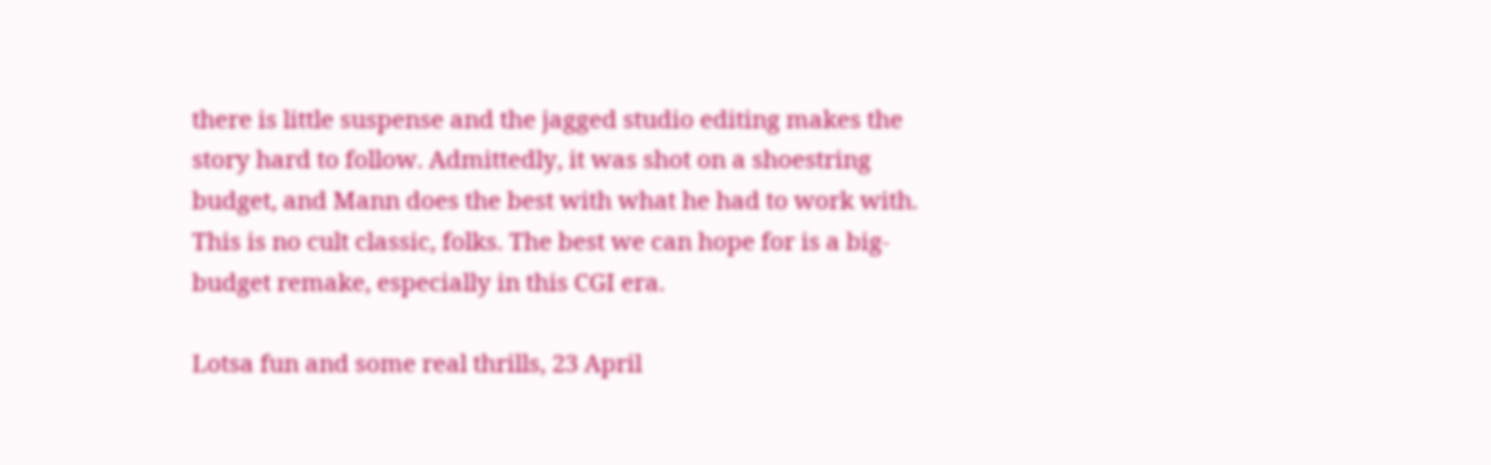there is little suspense and the jagged studio editing makes the story hard to follow. Admittedly, it was shot on a shoestring budget, and Mann does the best with what he had to work with. This is no cult classic, folks. The best we can hope for is a big-budget remake, especially in this CGI era.

Lotsa fun and some real thrills, 23 April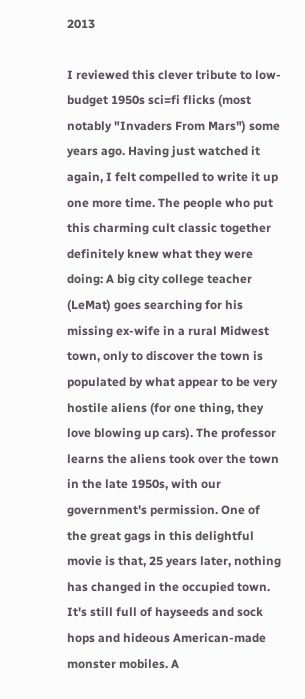2013

I reviewed this clever tribute to low-budget 1950s sci=fi flicks (most notably "Invaders From Mars") some years ago. Having just watched it again, I felt compelled to write it up one more time. The people who put this charming cult classic together definitely knew what they were doing: A big city college teacher (LeMat) goes searching for his missing ex-wife in a rural Midwest town, only to discover the town is populated by what appear to be very hostile aliens (for one thing, they love blowing up cars). The professor learns the aliens took over the town in the late 1950s, with our government's permission. One of the great gags in this delightful movie is that, 25 years later, nothing has changed in the occupied town. It's still full of hayseeds and sock hops and hideous American-made monster mobiles. A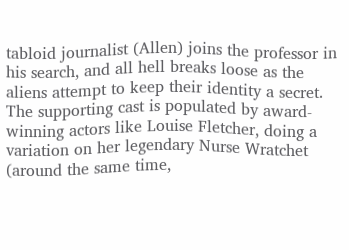tabloid journalist (Allen) joins the professor in his search, and all hell breaks loose as the aliens attempt to keep their identity a secret. The supporting cast is populated by award-winning actors like Louise Fletcher, doing a variation on her legendary Nurse Wratchet (around the same time,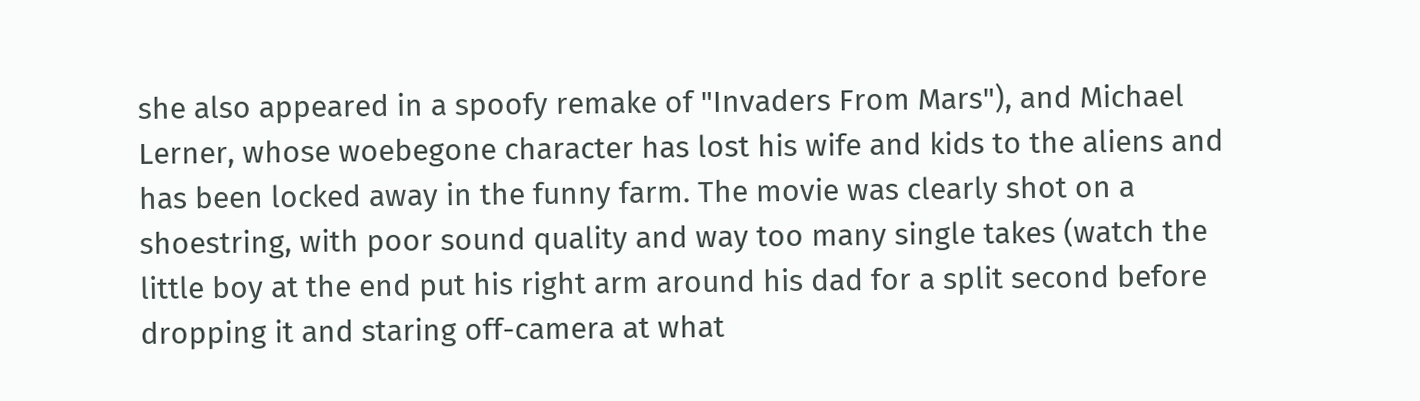she also appeared in a spoofy remake of "Invaders From Mars"), and Michael Lerner, whose woebegone character has lost his wife and kids to the aliens and has been locked away in the funny farm. The movie was clearly shot on a shoestring, with poor sound quality and way too many single takes (watch the little boy at the end put his right arm around his dad for a split second before dropping it and staring off-camera at what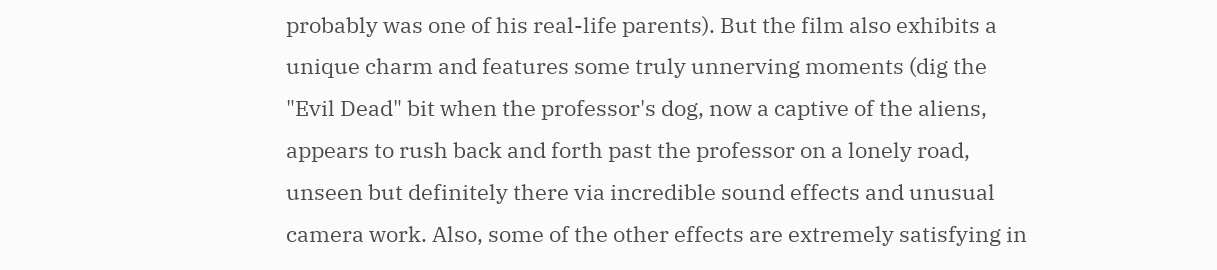probably was one of his real-life parents). But the film also exhibits a unique charm and features some truly unnerving moments (dig the "Evil Dead" bit when the professor's dog, now a captive of the aliens, appears to rush back and forth past the professor on a lonely road, unseen but definitely there via incredible sound effects and unusual camera work. Also, some of the other effects are extremely satisfying in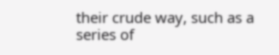their crude way, such as a series of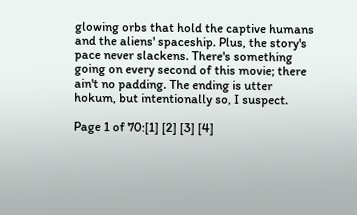glowing orbs that hold the captive humans and the aliens' spaceship. Plus, the story's pace never slackens. There's something going on every second of this movie; there ain't no padding. The ending is utter hokum, but intentionally so, I suspect.

Page 1 of 70:[1] [2] [3] [4]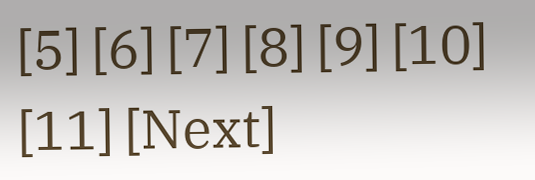[5] [6] [7] [8] [9] [10] [11] [Next]